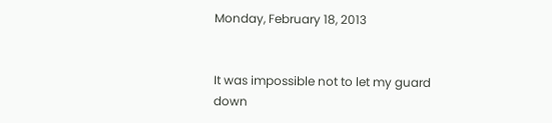Monday, February 18, 2013


It was impossible not to let my guard down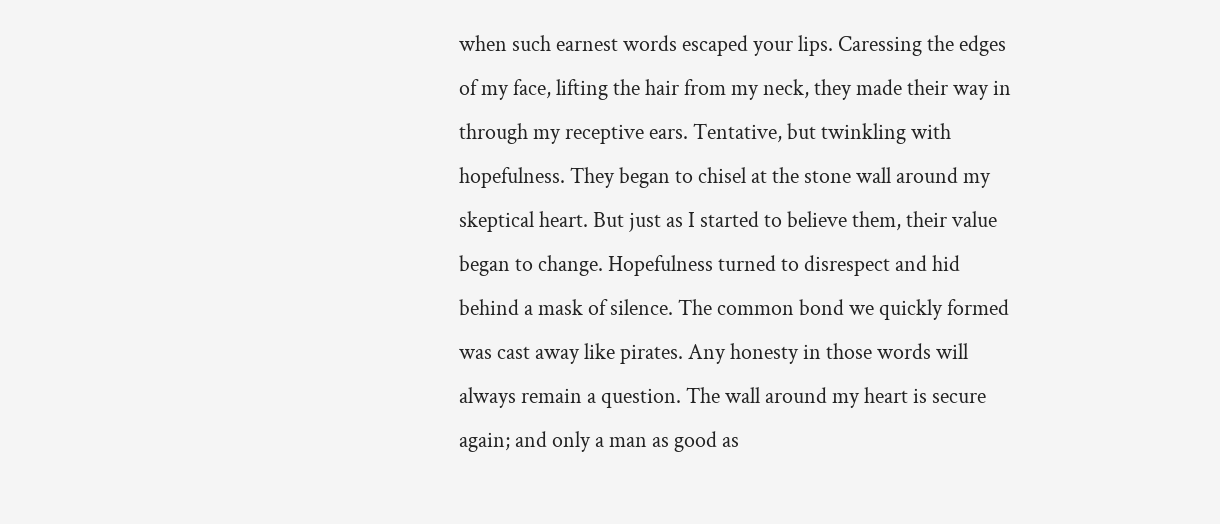when such earnest words escaped your lips. Caressing the edges of my face, lifting the hair from my neck, they made their way in through my receptive ears. Tentative, but twinkling with hopefulness. They began to chisel at the stone wall around my skeptical heart. But just as I started to believe them, their value began to change. Hopefulness turned to disrespect and hid behind a mask of silence. The common bond we quickly formed was cast away like pirates. Any honesty in those words will always remain a question. The wall around my heart is secure again; and only a man as good as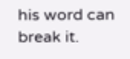his word can break it.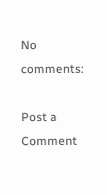No comments:

Post a Comment